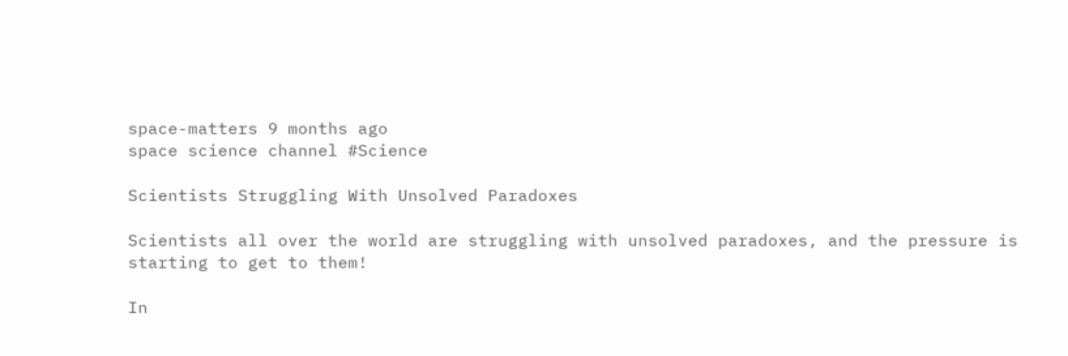space-matters 9 months ago
space science channel #Science

Scientists Struggling With Unsolved Paradoxes

Scientists all over the world are struggling with unsolved paradoxes, and the pressure is starting to get to them!

In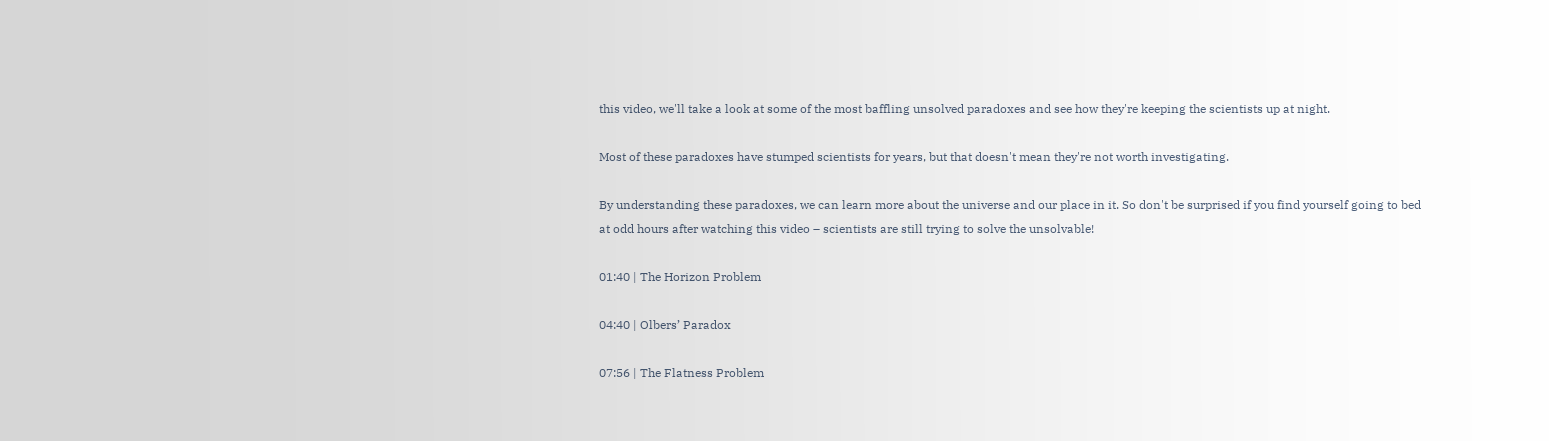this video, we'll take a look at some of the most baffling unsolved paradoxes and see how they're keeping the scientists up at night.

Most of these paradoxes have stumped scientists for years, but that doesn't mean they're not worth investigating.

By understanding these paradoxes, we can learn more about the universe and our place in it. So don't be surprised if you find yourself going to bed at odd hours after watching this video – scientists are still trying to solve the unsolvable!

01:40 | The Horizon Problem

04:40 | Olbers’ Paradox

07:56 | The Flatness Problem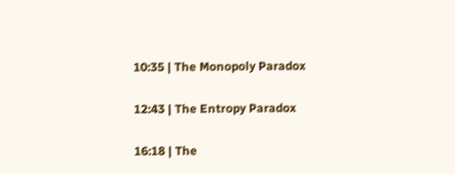10:35 | The Monopoly Paradox

12:43 | The Entropy Paradox

16:18 | The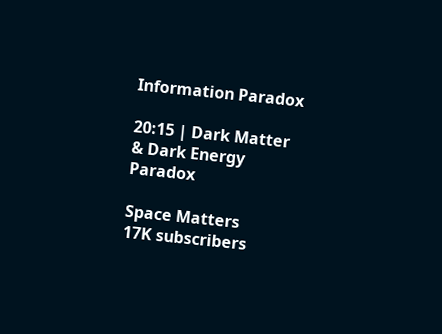Information Paradox

20:15 | Dark Matter & Dark Energy Paradox

Space Matters
17K subscribers